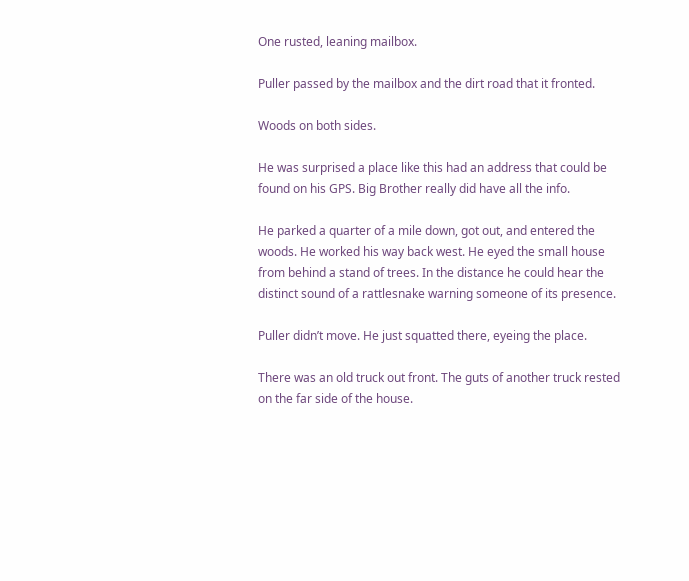One rusted, leaning mailbox.

Puller passed by the mailbox and the dirt road that it fronted.

Woods on both sides.

He was surprised a place like this had an address that could be found on his GPS. Big Brother really did have all the info.

He parked a quarter of a mile down, got out, and entered the woods. He worked his way back west. He eyed the small house from behind a stand of trees. In the distance he could hear the distinct sound of a rattlesnake warning someone of its presence.

Puller didn’t move. He just squatted there, eyeing the place.

There was an old truck out front. The guts of another truck rested on the far side of the house.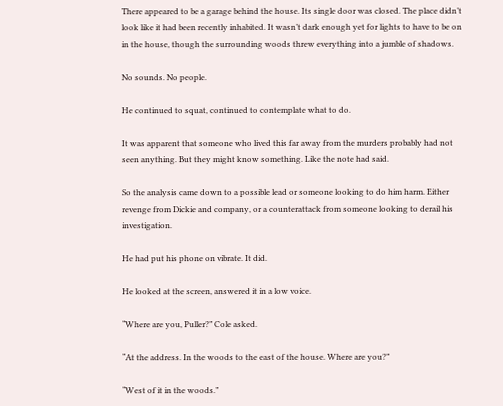There appeared to be a garage behind the house. Its single door was closed. The place didn’t look like it had been recently inhabited. It wasn’t dark enough yet for lights to have to be on in the house, though the surrounding woods threw everything into a jumble of shadows.

No sounds. No people.

He continued to squat, continued to contemplate what to do.

It was apparent that someone who lived this far away from the murders probably had not seen anything. But they might know something. Like the note had said.

So the analysis came down to a possible lead or someone looking to do him harm. Either revenge from Dickie and company, or a counterattack from someone looking to derail his investigation.

He had put his phone on vibrate. It did.

He looked at the screen, answered it in a low voice.

“Where are you, Puller?” Cole asked.

“At the address. In the woods to the east of the house. Where are you?”

“West of it in the woods.”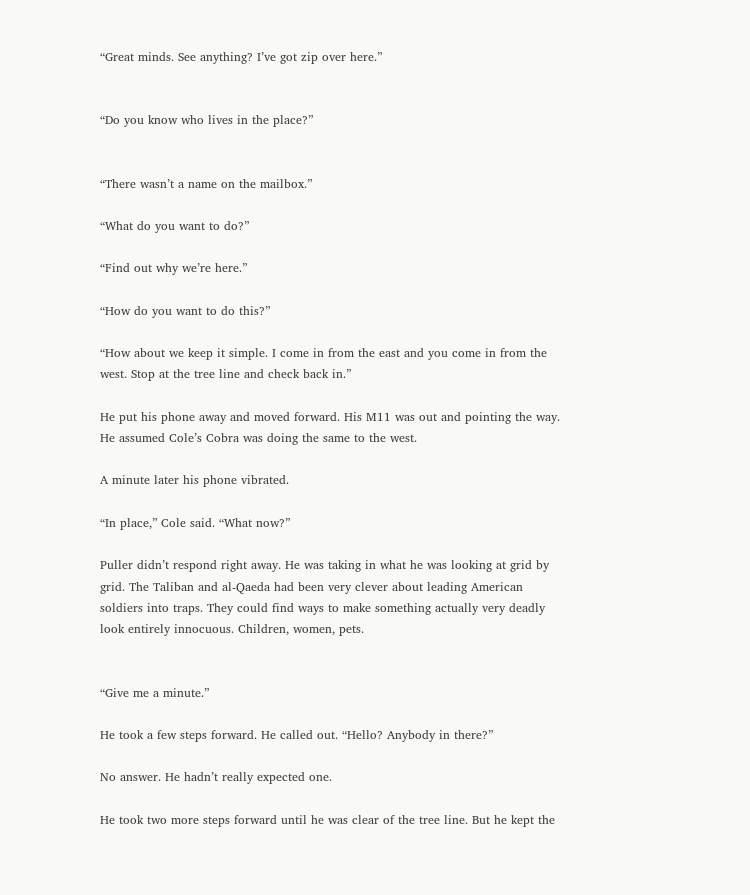“Great minds. See anything? I’ve got zip over here.”


“Do you know who lives in the place?”


“There wasn’t a name on the mailbox.”

“What do you want to do?”

“Find out why we’re here.”

“How do you want to do this?”

“How about we keep it simple. I come in from the east and you come in from the west. Stop at the tree line and check back in.”

He put his phone away and moved forward. His M11 was out and pointing the way. He assumed Cole’s Cobra was doing the same to the west.

A minute later his phone vibrated.

“In place,” Cole said. “What now?”

Puller didn’t respond right away. He was taking in what he was looking at grid by grid. The Taliban and al-Qaeda had been very clever about leading American soldiers into traps. They could find ways to make something actually very deadly look entirely innocuous. Children, women, pets.


“Give me a minute.”

He took a few steps forward. He called out. “Hello? Anybody in there?”

No answer. He hadn’t really expected one.

He took two more steps forward until he was clear of the tree line. But he kept the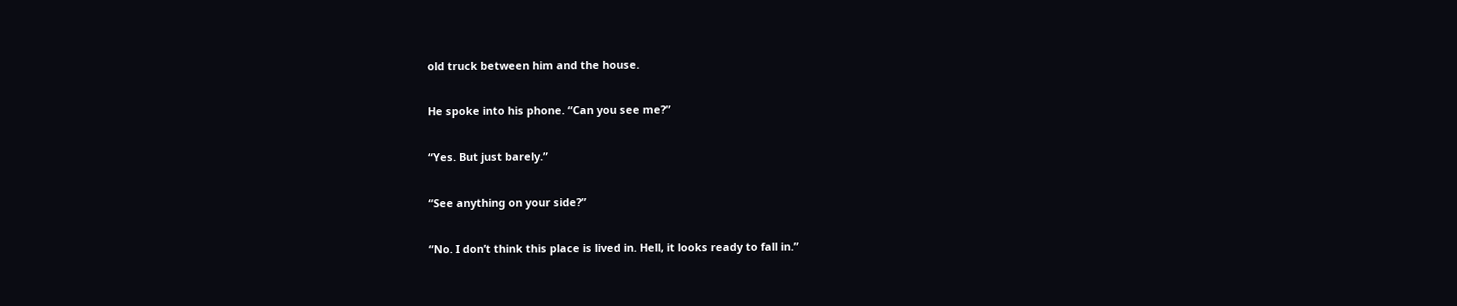old truck between him and the house.

He spoke into his phone. “Can you see me?”

“Yes. But just barely.”

“See anything on your side?”

“No. I don’t think this place is lived in. Hell, it looks ready to fall in.”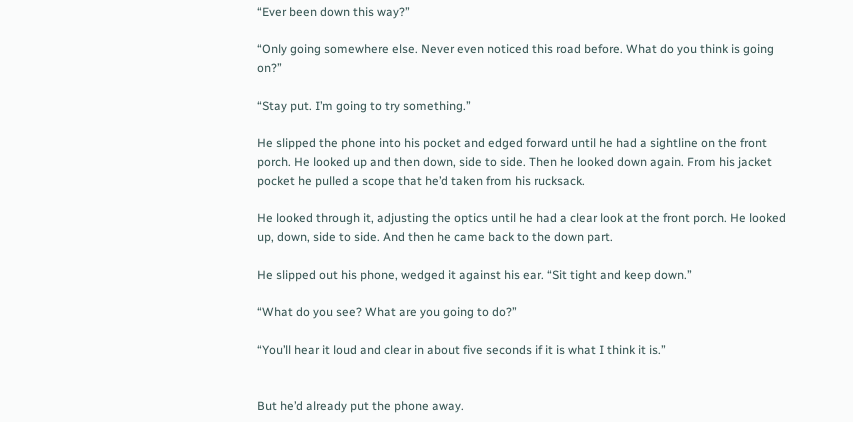“Ever been down this way?”

“Only going somewhere else. Never even noticed this road before. What do you think is going on?”

“Stay put. I’m going to try something.”

He slipped the phone into his pocket and edged forward until he had a sightline on the front porch. He looked up and then down, side to side. Then he looked down again. From his jacket pocket he pulled a scope that he’d taken from his rucksack.

He looked through it, adjusting the optics until he had a clear look at the front porch. He looked up, down, side to side. And then he came back to the down part.

He slipped out his phone, wedged it against his ear. “Sit tight and keep down.”

“What do you see? What are you going to do?”

“You’ll hear it loud and clear in about five seconds if it is what I think it is.”


But he’d already put the phone away.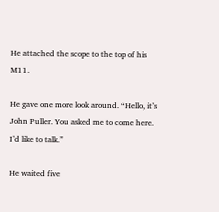He attached the scope to the top of his M11.

He gave one more look around. “Hello, it’s John Puller. You asked me to come here. I’d like to talk.”

He waited five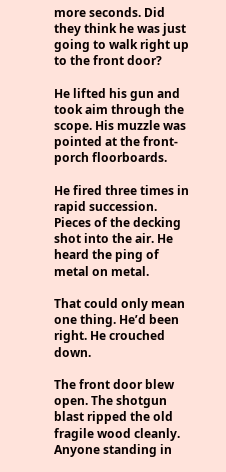more seconds. Did they think he was just going to walk right up to the front door?

He lifted his gun and took aim through the scope. His muzzle was pointed at the front-porch floorboards.

He fired three times in rapid succession. Pieces of the decking shot into the air. He heard the ping of metal on metal.

That could only mean one thing. He’d been right. He crouched down.

The front door blew open. The shotgun blast ripped the old fragile wood cleanly. Anyone standing in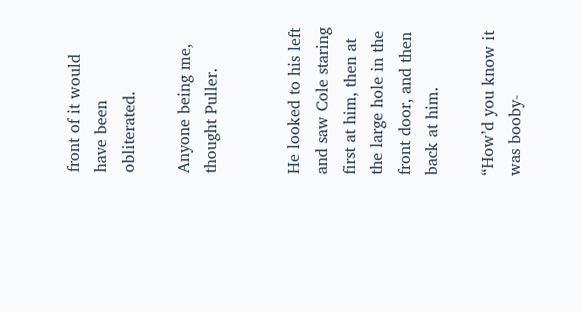front of it would have been obliterated.

Anyone being me, thought Puller.


He looked to his left and saw Cole staring first at him, then at the large hole in the front door, and then back at him.

“How’d you know it was booby-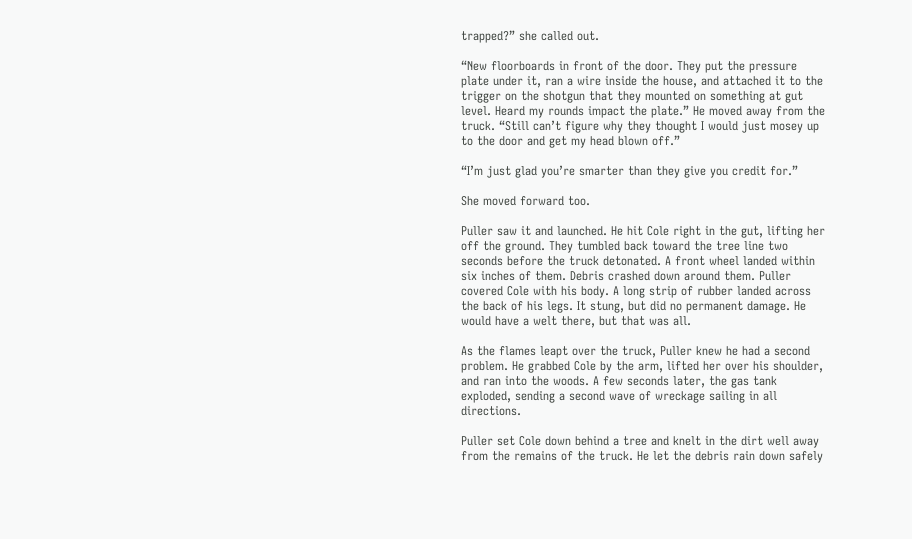trapped?” she called out.

“New floorboards in front of the door. They put the pressure plate under it, ran a wire inside the house, and attached it to the trigger on the shotgun that they mounted on something at gut level. Heard my rounds impact the plate.” He moved away from the truck. “Still can’t figure why they thought I would just mosey up to the door and get my head blown off.”

“I’m just glad you’re smarter than they give you credit for.”

She moved forward too.

Puller saw it and launched. He hit Cole right in the gut, lifting her off the ground. They tumbled back toward the tree line two seconds before the truck detonated. A front wheel landed within six inches of them. Debris crashed down around them. Puller covered Cole with his body. A long strip of rubber landed across the back of his legs. It stung, but did no permanent damage. He would have a welt there, but that was all.

As the flames leapt over the truck, Puller knew he had a second problem. He grabbed Cole by the arm, lifted her over his shoulder, and ran into the woods. A few seconds later, the gas tank exploded, sending a second wave of wreckage sailing in all directions.

Puller set Cole down behind a tree and knelt in the dirt well away from the remains of the truck. He let the debris rain down safely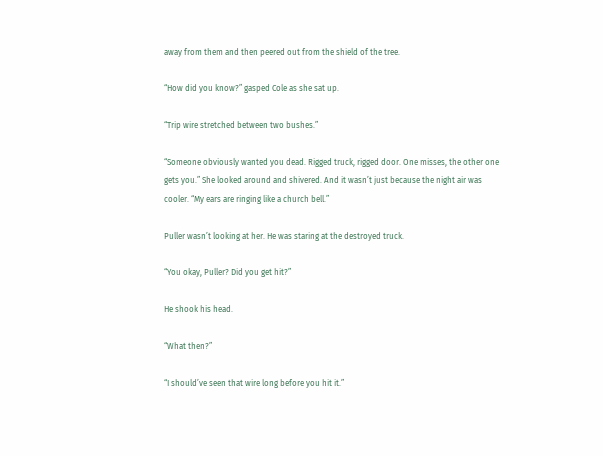away from them and then peered out from the shield of the tree.

“How did you know?” gasped Cole as she sat up.

“Trip wire stretched between two bushes.”

“Someone obviously wanted you dead. Rigged truck, rigged door. One misses, the other one gets you.” She looked around and shivered. And it wasn’t just because the night air was cooler. “My ears are ringing like a church bell.”

Puller wasn’t looking at her. He was staring at the destroyed truck.

“You okay, Puller? Did you get hit?”

He shook his head.

“What then?”

“I should’ve seen that wire long before you hit it.”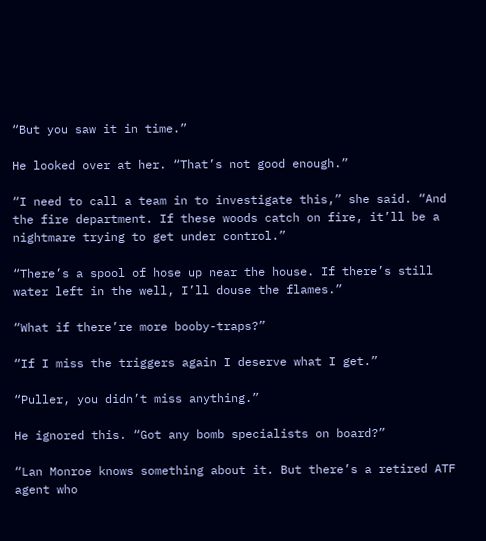“But you saw it in time.”

He looked over at her. “That’s not good enough.”

“I need to call a team in to investigate this,” she said. “And the fire department. If these woods catch on fire, it’ll be a nightmare trying to get under control.”

“There’s a spool of hose up near the house. If there’s still water left in the well, I’ll douse the flames.”

“What if there’re more booby-traps?”

“If I miss the triggers again I deserve what I get.”

“Puller, you didn’t miss anything.”

He ignored this. “Got any bomb specialists on board?”

“Lan Monroe knows something about it. But there’s a retired ATF agent who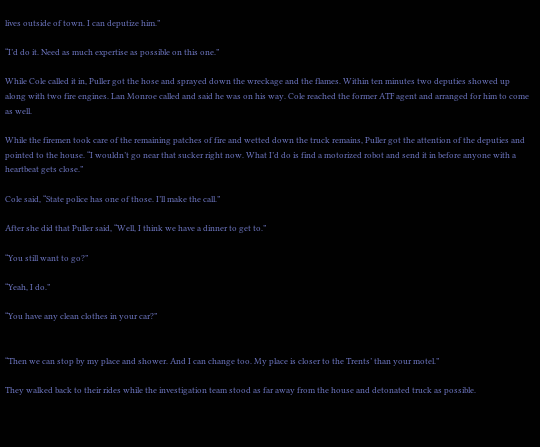lives outside of town. I can deputize him.”

“I’d do it. Need as much expertise as possible on this one.”

While Cole called it in, Puller got the hose and sprayed down the wreckage and the flames. Within ten minutes two deputies showed up along with two fire engines. Lan Monroe called and said he was on his way. Cole reached the former ATF agent and arranged for him to come as well.

While the firemen took care of the remaining patches of fire and wetted down the truck remains, Puller got the attention of the deputies and pointed to the house. “I wouldn’t go near that sucker right now. What I’d do is find a motorized robot and send it in before anyone with a heartbeat gets close.”

Cole said, “State police has one of those. I’ll make the call.”

After she did that Puller said, “Well, I think we have a dinner to get to.”

“You still want to go?”

“Yeah, I do.”

“You have any clean clothes in your car?”


“Then we can stop by my place and shower. And I can change too. My place is closer to the Trents’ than your motel.”

They walked back to their rides while the investigation team stood as far away from the house and detonated truck as possible.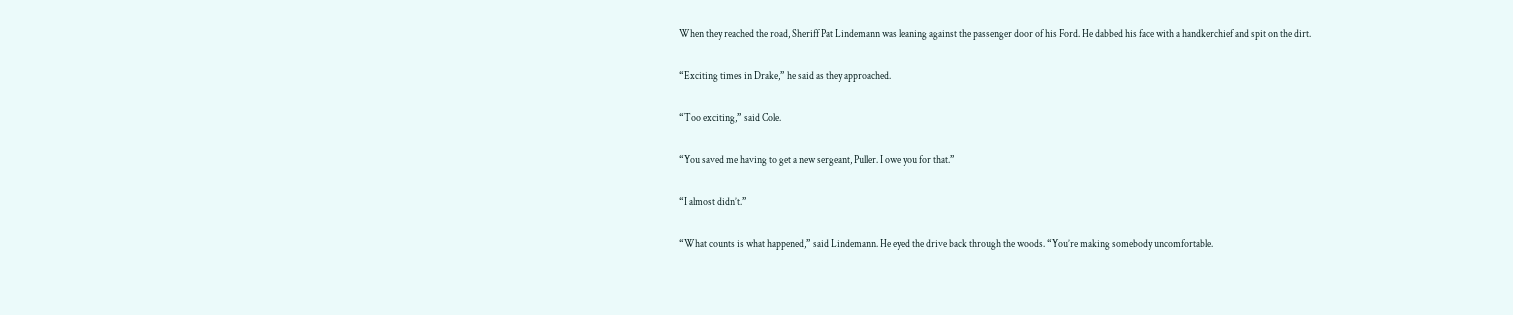When they reached the road, Sheriff Pat Lindemann was leaning against the passenger door of his Ford. He dabbed his face with a handkerchief and spit on the dirt.

“Exciting times in Drake,” he said as they approached.

“Too exciting,” said Cole.

“You saved me having to get a new sergeant, Puller. I owe you for that.”

“I almost didn’t.”

“What counts is what happened,” said Lindemann. He eyed the drive back through the woods. “You’re making somebody uncomfortable.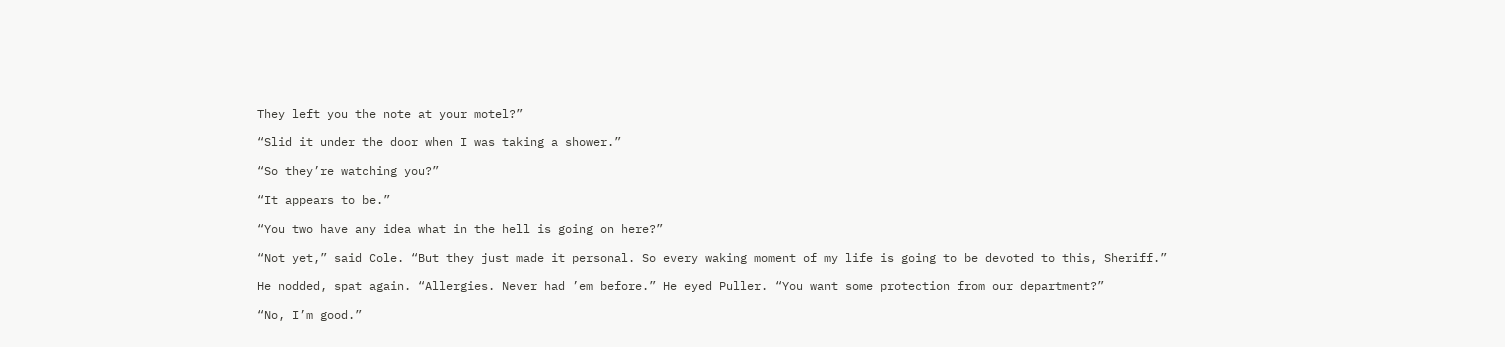They left you the note at your motel?”

“Slid it under the door when I was taking a shower.”

“So they’re watching you?”

“It appears to be.”

“You two have any idea what in the hell is going on here?”

“Not yet,” said Cole. “But they just made it personal. So every waking moment of my life is going to be devoted to this, Sheriff.”

He nodded, spat again. “Allergies. Never had ’em before.” He eyed Puller. “You want some protection from our department?”

“No, I’m good.”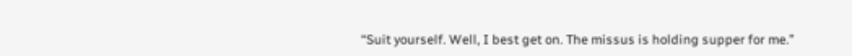“Suit yourself. Well, I best get on. The missus is holding supper for me.”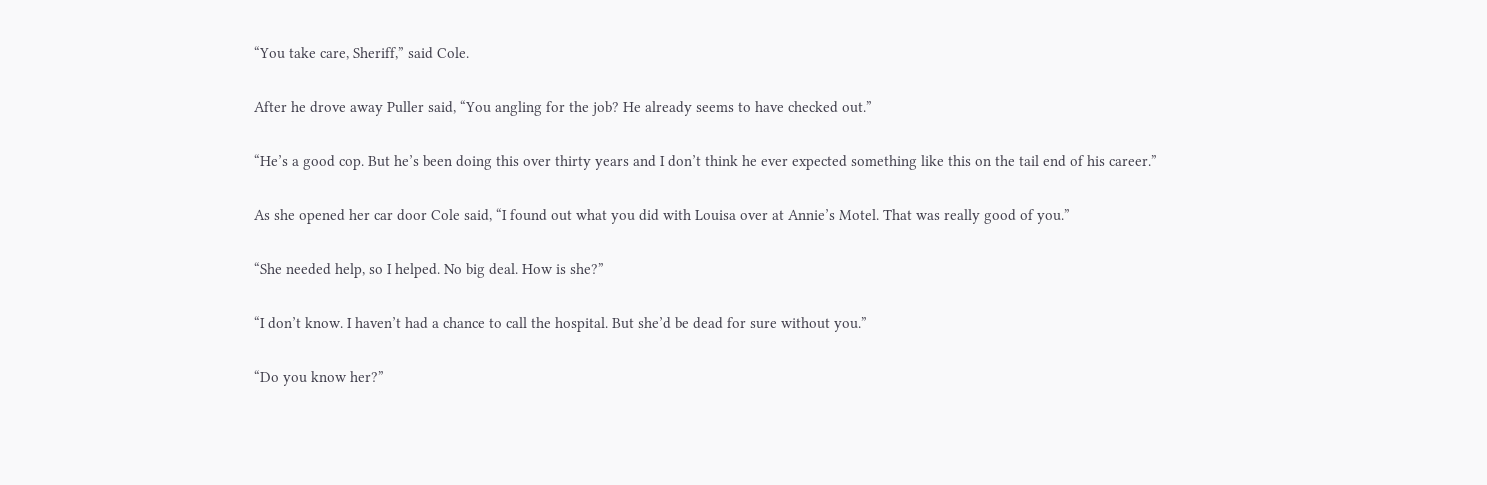“You take care, Sheriff,” said Cole.

After he drove away Puller said, “You angling for the job? He already seems to have checked out.”

“He’s a good cop. But he’s been doing this over thirty years and I don’t think he ever expected something like this on the tail end of his career.”

As she opened her car door Cole said, “I found out what you did with Louisa over at Annie’s Motel. That was really good of you.”

“She needed help, so I helped. No big deal. How is she?”

“I don’t know. I haven’t had a chance to call the hospital. But she’d be dead for sure without you.”

“Do you know her?”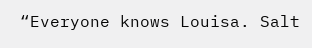“Everyone knows Louisa. Salt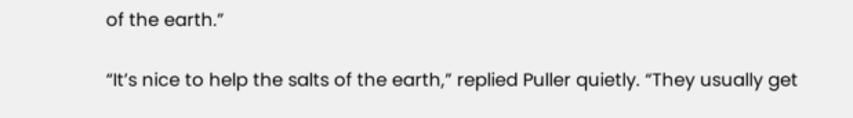of the earth.”

“It’s nice to help the salts of the earth,” replied Puller quietly. “They usually get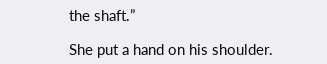the shaft.”

She put a hand on his shoulder.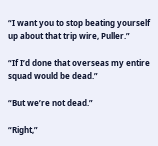“I want you to stop beating yourself up about that trip wire, Puller.”

“If I’d done that overseas my entire squad would be dead.”

“But we’re not dead.”

“Right,”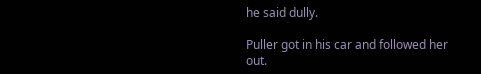he said dully.

Puller got in his car and followed her out.